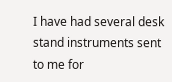I have had several desk stand instruments sent to me for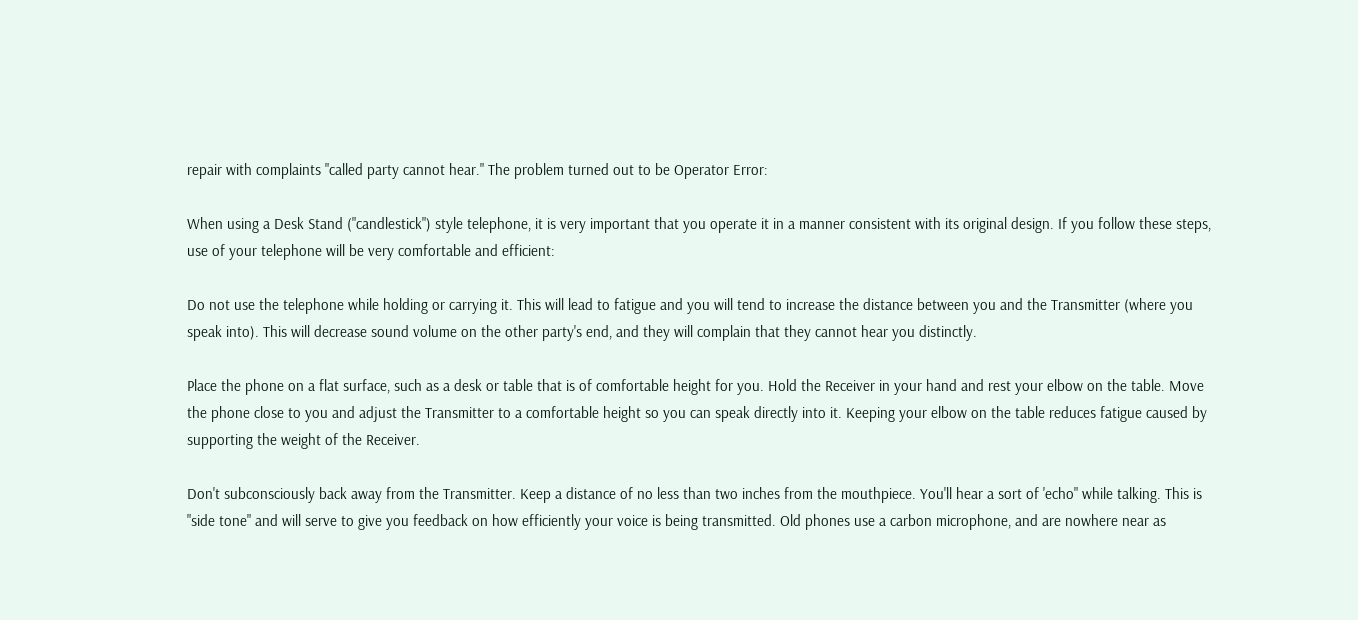repair with complaints "called party cannot hear." The problem turned out to be Operator Error:

When using a Desk Stand ("candlestick") style telephone, it is very important that you operate it in a manner consistent with its original design. If you follow these steps, use of your telephone will be very comfortable and efficient:

Do not use the telephone while holding or carrying it. This will lead to fatigue and you will tend to increase the distance between you and the Transmitter (where you speak into). This will decrease sound volume on the other party's end, and they will complain that they cannot hear you distinctly.

Place the phone on a flat surface, such as a desk or table that is of comfortable height for you. Hold the Receiver in your hand and rest your elbow on the table. Move the phone close to you and adjust the Transmitter to a comfortable height so you can speak directly into it. Keeping your elbow on the table reduces fatigue caused by supporting the weight of the Receiver.

Don't subconsciously back away from the Transmitter. Keep a distance of no less than two inches from the mouthpiece. You'll hear a sort of 'echo" while talking. This is "side tone" and will serve to give you feedback on how efficiently your voice is being transmitted. Old phones use a carbon microphone, and are nowhere near as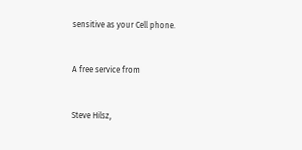sensitive as your Cell phone.


A free service from


Steve Hilsz,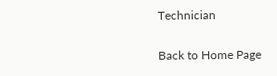Technician

Back to Home Page